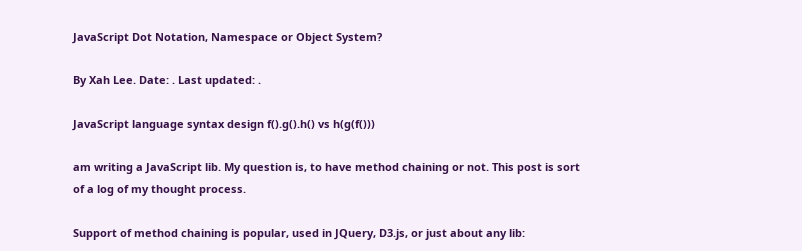JavaScript Dot Notation, Namespace or Object System?

By Xah Lee. Date: . Last updated: .

JavaScript language syntax design f().g().h() vs h(g(f()))

am writing a JavaScript lib. My question is, to have method chaining or not. This post is sort of a log of my thought process.

Support of method chaining is popular, used in JQuery, D3.js, or just about any lib: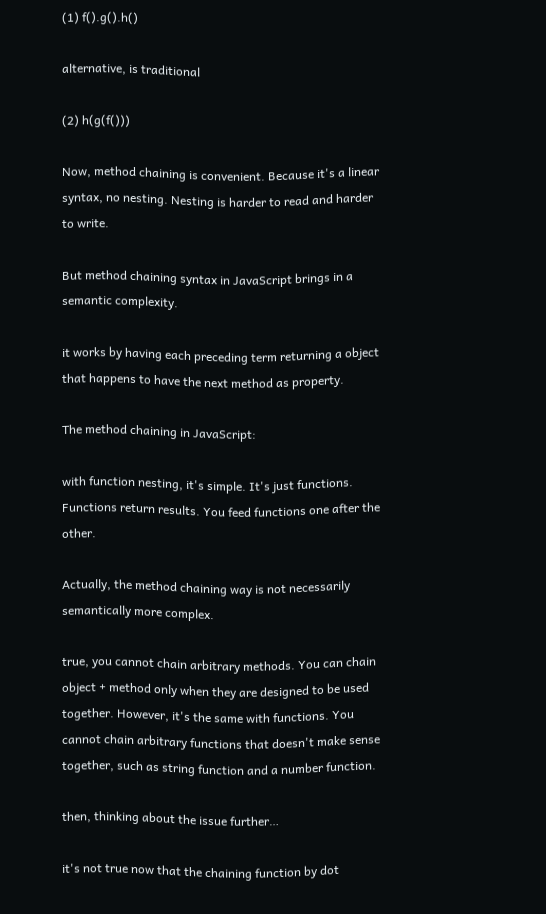(1) f().g().h()

alternative, is traditional

(2) h(g(f()))

Now, method chaining is convenient. Because it's a linear syntax, no nesting. Nesting is harder to read and harder to write.

But method chaining syntax in JavaScript brings in a semantic complexity.

it works by having each preceding term returning a object that happens to have the next method as property.

The method chaining in JavaScript:

with function nesting, it's simple. It's just functions. Functions return results. You feed functions one after the other.

Actually, the method chaining way is not necessarily semantically more complex.

true, you cannot chain arbitrary methods. You can chain object + method only when they are designed to be used together. However, it's the same with functions. You cannot chain arbitrary functions that doesn't make sense together, such as string function and a number function.

then, thinking about the issue further…

it's not true now that the chaining function by dot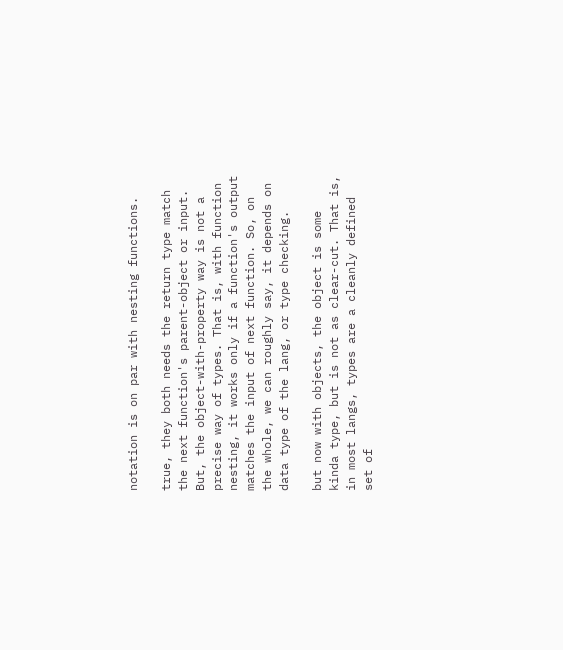notation is on par with nesting functions.

true, they both needs the return type match the next function's parent-object or input. But, the object-with-property way is not a precise way of types. That is, with function nesting, it works only if a function's output matches the input of next function. So, on the whole, we can roughly say, it depends on data type of the lang, or type checking.

but now with objects, the object is some kinda type, but is not as clear-cut. That is, in most langs, types are a cleanly defined set of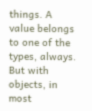things. A value belongs to one of the types, always. But with objects, in most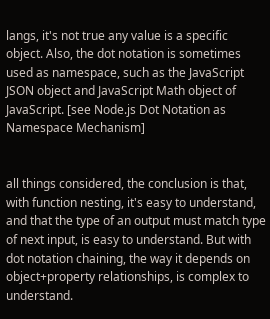langs, it's not true any value is a specific object. Also, the dot notation is sometimes used as namespace, such as the JavaScript JSON object and JavaScript Math object of JavaScript. [see Node.js Dot Notation as Namespace Mechanism]


all things considered, the conclusion is that, with function nesting, it's easy to understand, and that the type of an output must match type of next input, is easy to understand. But with dot notation chaining, the way it depends on object+property relationships, is complex to understand.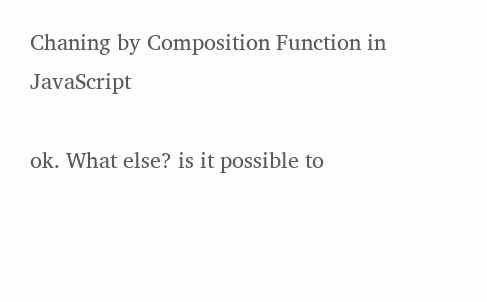Chaning by Composition Function in JavaScript

ok. What else? is it possible to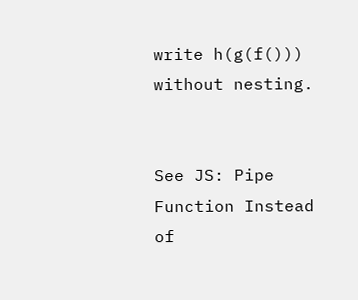write h(g(f())) without nesting.


See JS: Pipe Function Instead of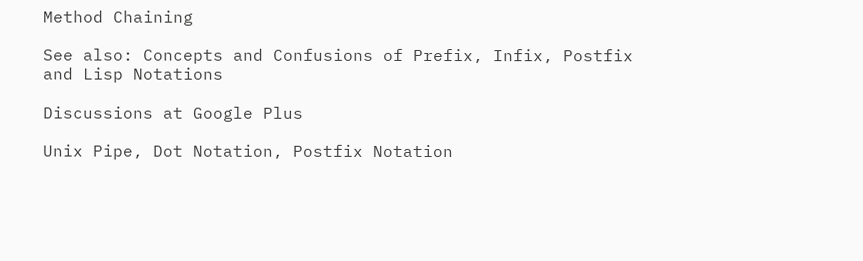Method Chaining

See also: Concepts and Confusions of Prefix, Infix, Postfix and Lisp Notations

Discussions at Google Plus

Unix Pipe, Dot Notation, Postfix Notation